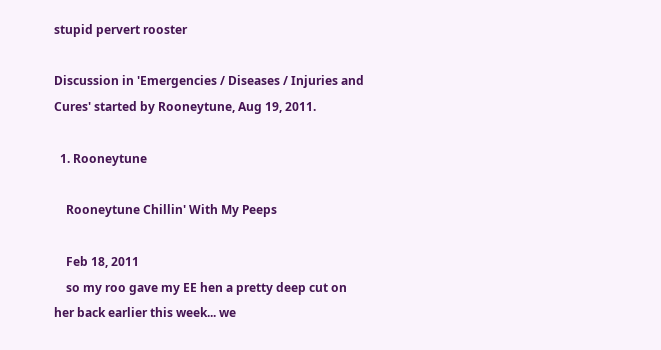stupid pervert rooster

Discussion in 'Emergencies / Diseases / Injuries and Cures' started by Rooneytune, Aug 19, 2011.

  1. Rooneytune

    Rooneytune Chillin' With My Peeps

    Feb 18, 2011
    so my roo gave my EE hen a pretty deep cut on her back earlier this week... we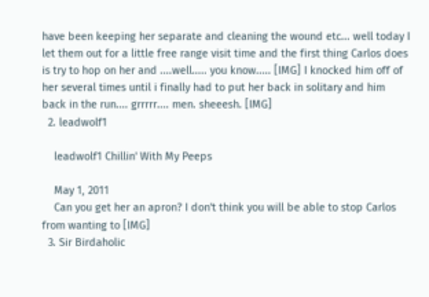have been keeping her separate and cleaning the wound etc... well today I let them out for a little free range visit time and the first thing Carlos does is try to hop on her and ....well..... you know..... [IMG] I knocked him off of her several times until i finally had to put her back in solitary and him back in the run.... grrrrr.... men. sheeesh. [IMG]
  2. leadwolf1

    leadwolf1 Chillin' With My Peeps

    May 1, 2011
    Can you get her an apron? I don't think you will be able to stop Carlos from wanting to [IMG]
  3. Sir Birdaholic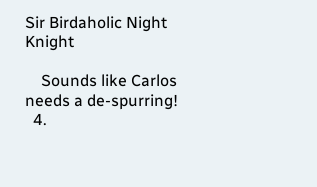Sir Birdaholic Night Knight

    Sounds like Carlos needs a de-spurring!
  4.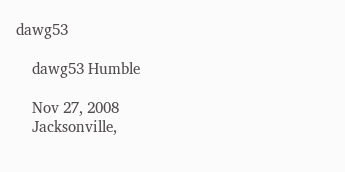dawg53

    dawg53 Humble

    Nov 27, 2008
    Jacksonville,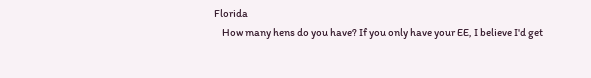Florida
    How many hens do you have? If you only have your EE, I believe I'd get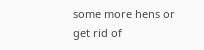some more hens or get rid of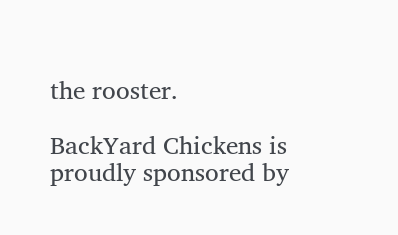the rooster.

BackYard Chickens is proudly sponsored by